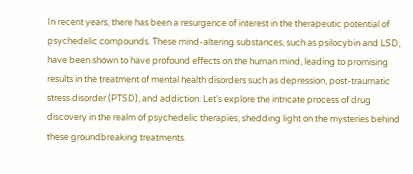In recent years, there has been a resurgence of interest in the therapeutic potential of psychedelic compounds. These mind-altering substances, such as psilocybin and LSD, have been shown to have profound effects on the human mind, leading to promising results in the treatment of mental health disorders such as depression, post-traumatic stress disorder (PTSD), and addiction. Let’s explore the intricate process of drug discovery in the realm of psychedelic therapies, shedding light on the mysteries behind these groundbreaking treatments.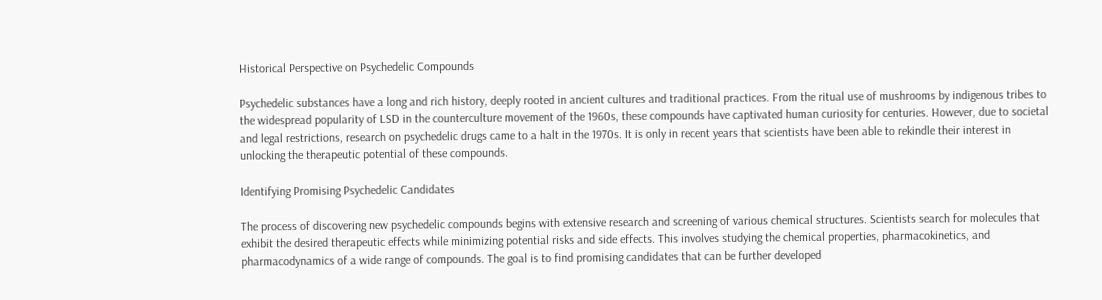Historical Perspective on Psychedelic Compounds

Psychedelic substances have a long and rich history, deeply rooted in ancient cultures and traditional practices. From the ritual use of mushrooms by indigenous tribes to the widespread popularity of LSD in the counterculture movement of the 1960s, these compounds have captivated human curiosity for centuries. However, due to societal and legal restrictions, research on psychedelic drugs came to a halt in the 1970s. It is only in recent years that scientists have been able to rekindle their interest in unlocking the therapeutic potential of these compounds.

Identifying Promising Psychedelic Candidates

The process of discovering new psychedelic compounds begins with extensive research and screening of various chemical structures. Scientists search for molecules that exhibit the desired therapeutic effects while minimizing potential risks and side effects. This involves studying the chemical properties, pharmacokinetics, and pharmacodynamics of a wide range of compounds. The goal is to find promising candidates that can be further developed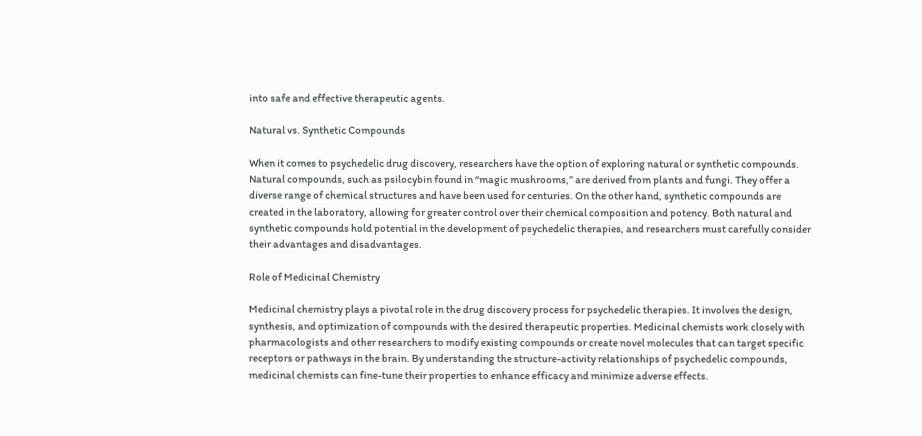into safe and effective therapeutic agents.

Natural vs. Synthetic Compounds

When it comes to psychedelic drug discovery, researchers have the option of exploring natural or synthetic compounds. Natural compounds, such as psilocybin found in “magic mushrooms,” are derived from plants and fungi. They offer a diverse range of chemical structures and have been used for centuries. On the other hand, synthetic compounds are created in the laboratory, allowing for greater control over their chemical composition and potency. Both natural and synthetic compounds hold potential in the development of psychedelic therapies, and researchers must carefully consider their advantages and disadvantages.

Role of Medicinal Chemistry

Medicinal chemistry plays a pivotal role in the drug discovery process for psychedelic therapies. It involves the design, synthesis, and optimization of compounds with the desired therapeutic properties. Medicinal chemists work closely with pharmacologists and other researchers to modify existing compounds or create novel molecules that can target specific receptors or pathways in the brain. By understanding the structure-activity relationships of psychedelic compounds, medicinal chemists can fine-tune their properties to enhance efficacy and minimize adverse effects.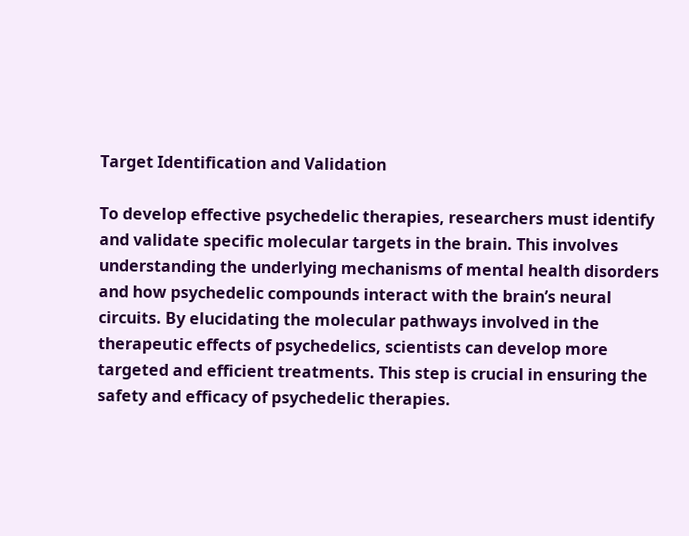Target Identification and Validation

To develop effective psychedelic therapies, researchers must identify and validate specific molecular targets in the brain. This involves understanding the underlying mechanisms of mental health disorders and how psychedelic compounds interact with the brain’s neural circuits. By elucidating the molecular pathways involved in the therapeutic effects of psychedelics, scientists can develop more targeted and efficient treatments. This step is crucial in ensuring the safety and efficacy of psychedelic therapies.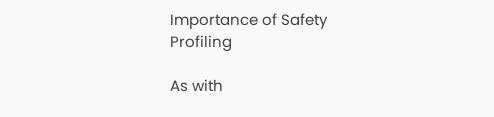Importance of Safety Profiling

As with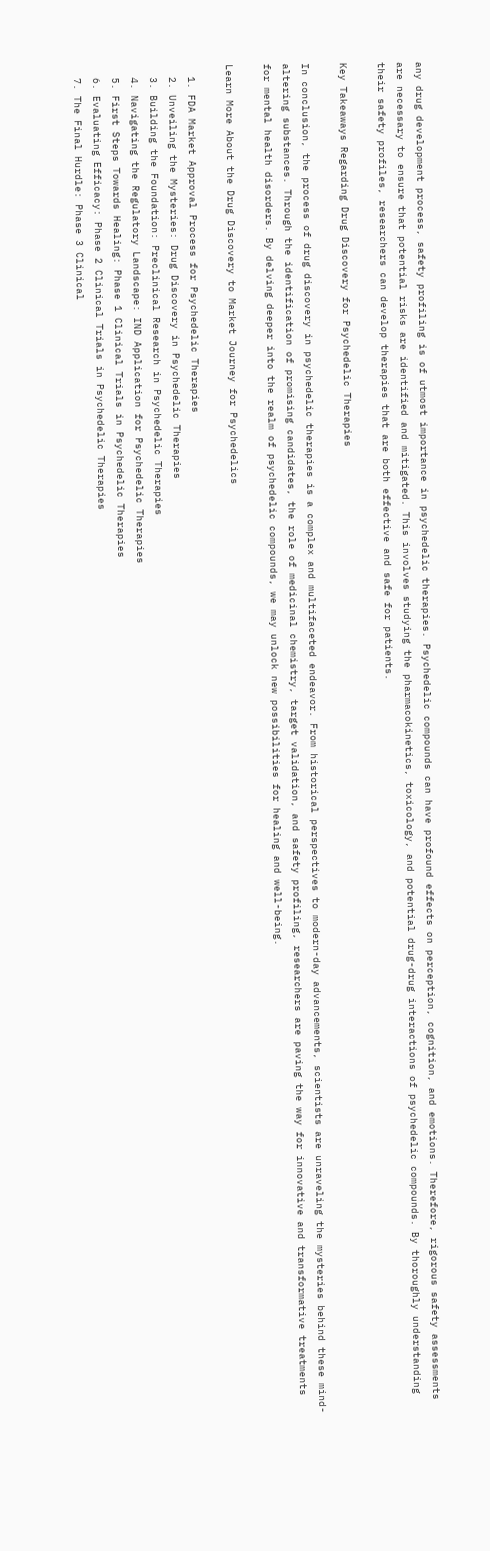any drug development process, safety profiling is of utmost importance in psychedelic therapies. Psychedelic compounds can have profound effects on perception, cognition, and emotions. Therefore, rigorous safety assessments are necessary to ensure that potential risks are identified and mitigated. This involves studying the pharmacokinetics, toxicology, and potential drug-drug interactions of psychedelic compounds. By thoroughly understanding their safety profiles, researchers can develop therapies that are both effective and safe for patients.

Key Takeaways Regarding Drug Discovery for Psychedelic Therapies

In conclusion, the process of drug discovery in psychedelic therapies is a complex and multifaceted endeavor. From historical perspectives to modern-day advancements, scientists are unraveling the mysteries behind these mind-altering substances. Through the identification of promising candidates, the role of medicinal chemistry, target validation, and safety profiling, researchers are paving the way for innovative and transformative treatments for mental health disorders. By delving deeper into the realm of psychedelic compounds, we may unlock new possibilities for healing and well-being.

Learn More About the Drug Discovery to Market Journey for Psychedelics

  1. FDA Market Approval Process for Psychedelic Therapies
  2. Unveiling the Mysteries: Drug Discovery in Psychedelic Therapies
  3. Building the Foundation: Preclinical Research in Psychedelic Therapies
  4. Navigating the Regulatory Landscape: IND Application for Psychedelic Therapies
  5. First Steps Towards Healing: Phase 1 Clinical Trials in Psychedelic Therapies
  6. Evaluating Efficacy: Phase 2 Clinical Trials in Psychedelic Therapies
  7. The Final Hurdle: Phase 3 Clinical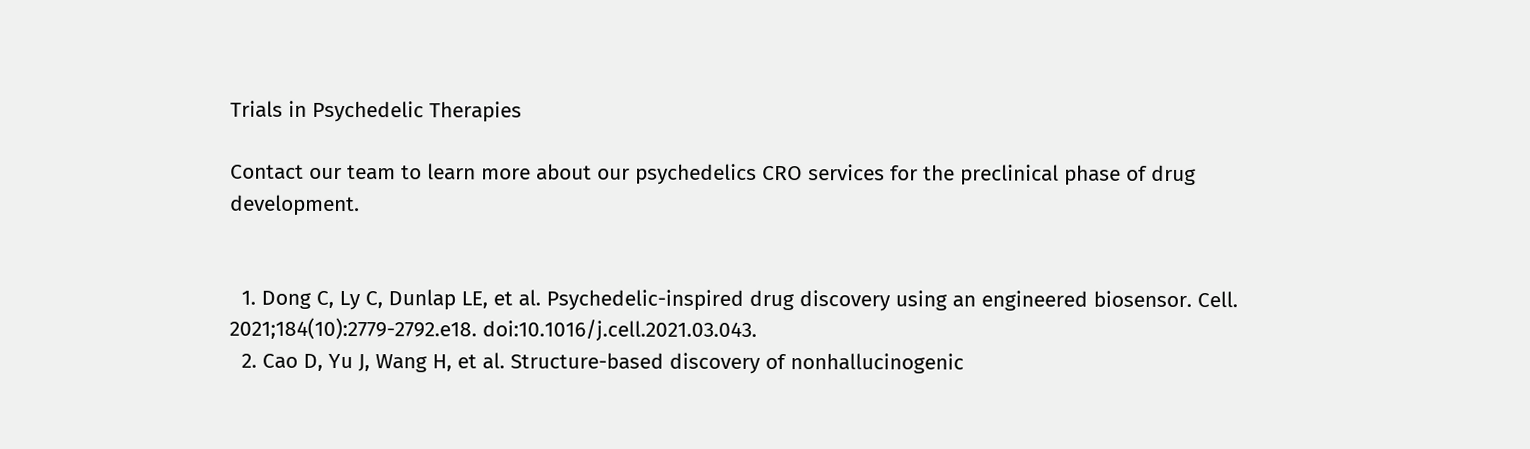Trials in Psychedelic Therapies

Contact our team to learn more about our psychedelics CRO services for the preclinical phase of drug development.


  1. Dong C, Ly C, Dunlap LE, et al. Psychedelic-inspired drug discovery using an engineered biosensor. Cell. 2021;184(10):2779-2792.e18. doi:10.1016/j.cell.2021.03.043.
  2. Cao D, Yu J, Wang H, et al. Structure-based discovery of nonhallucinogenic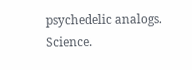psychedelic analogs. Science.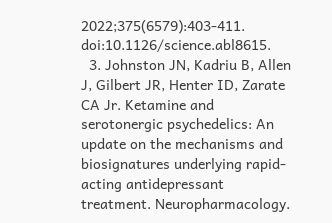2022;375(6579):403-411. doi:10.1126/science.abl8615.
  3. Johnston JN, Kadriu B, Allen J, Gilbert JR, Henter ID, Zarate CA Jr. Ketamine and serotonergic psychedelics: An update on the mechanisms and biosignatures underlying rapid-acting antidepressant treatment. Neuropharmacology.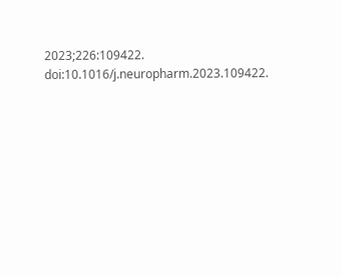2023;226:109422. doi:10.1016/j.neuropharm.2023.109422.